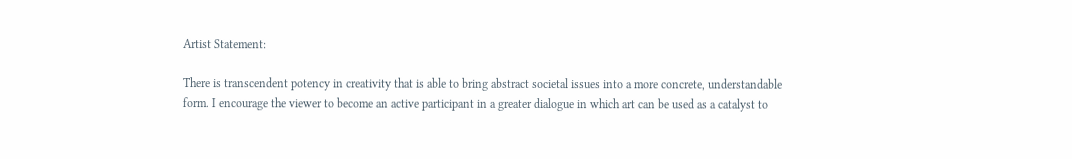Artist Statement:

There is transcendent potency in creativity that is able to bring abstract societal issues into a more concrete, understandable form. I encourage the viewer to become an active participant in a greater dialogue in which art can be used as a catalyst to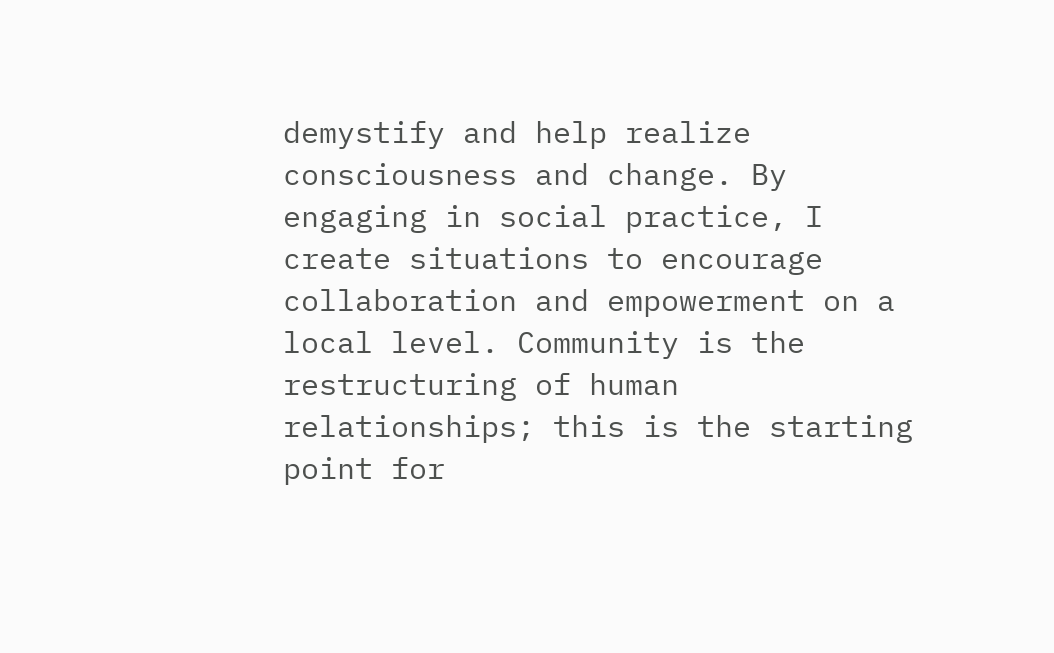demystify and help realize consciousness and change. By engaging in social practice, I create situations to encourage collaboration and empowerment on a local level. Community is the restructuring of human relationships; this is the starting point for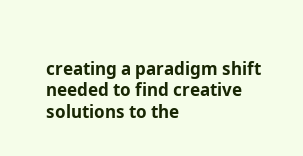creating a paradigm shift needed to find creative solutions to the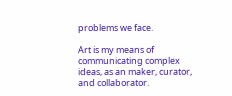problems we face.

Art is my means of communicating complex ideas, as an maker, curator, and collaborator.